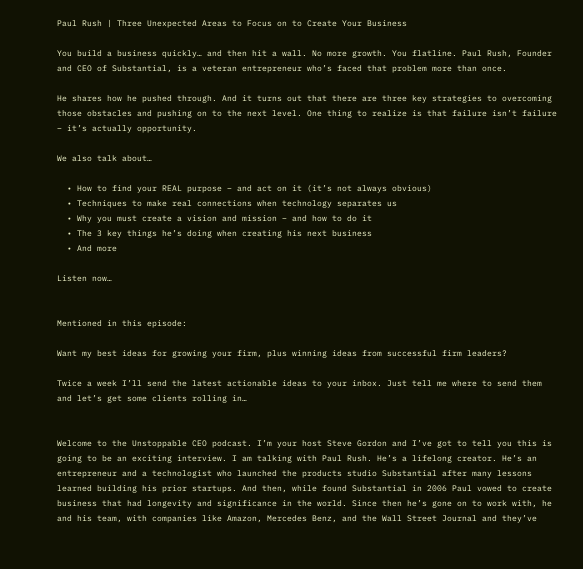Paul Rush | Three Unexpected Areas to Focus on to Create Your Business

You build a business quickly… and then hit a wall. No more growth. You flatline. Paul Rush, Founder and CEO of Substantial, is a veteran entrepreneur who’s faced that problem more than once.

He shares how he pushed through. And it turns out that there are three key strategies to overcoming those obstacles and pushing on to the next level. One thing to realize is that failure isn’t failure – it’s actually opportunity.

We also talk about…

  • How to find your REAL purpose – and act on it (it’s not always obvious)
  • Techniques to make real connections when technology separates us
  • Why you must create a vision and mission – and how to do it
  • The 3 key things he’s doing when creating his next business
  • And more

Listen now…


Mentioned in this episode:

Want my best ideas for growing your firm, plus winning ideas from successful firm leaders?

Twice a week I’ll send the latest actionable ideas to your inbox. Just tell me where to send them and let’s get some clients rolling in…


Welcome to the Unstoppable CEO podcast. I’m your host Steve Gordon and I’ve got to tell you this is going to be an exciting interview. I am talking with Paul Rush. He’s a lifelong creator. He’s an entrepreneur and a technologist who launched the products studio Substantial after many lessons learned building his prior startups. And then, while found Substantial in 2006 Paul vowed to create business that had longevity and significance in the world. Since then he’s gone on to work with, he and his team, with companies like Amazon, Mercedes Benz, and the Wall Street Journal and they’ve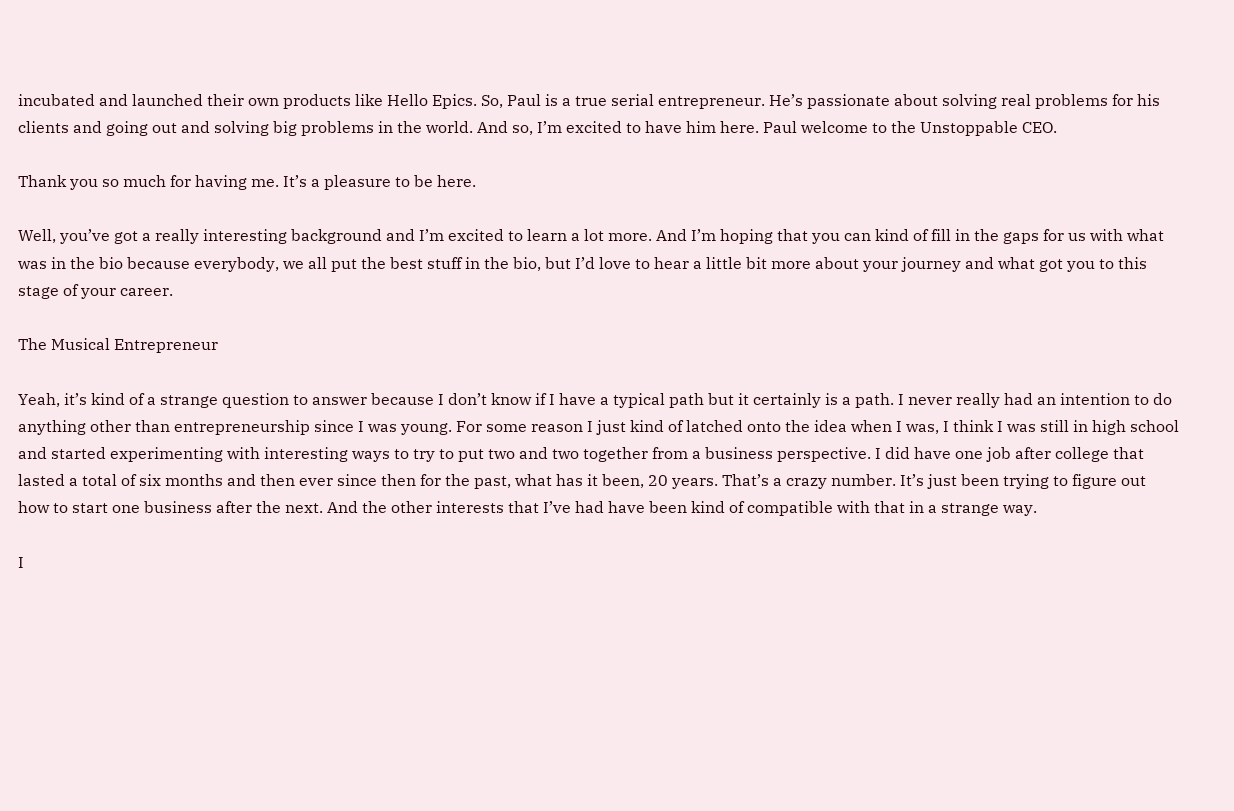incubated and launched their own products like Hello Epics. So, Paul is a true serial entrepreneur. He’s passionate about solving real problems for his clients and going out and solving big problems in the world. And so, I’m excited to have him here. Paul welcome to the Unstoppable CEO.

Thank you so much for having me. It’s a pleasure to be here.

Well, you’ve got a really interesting background and I’m excited to learn a lot more. And I’m hoping that you can kind of fill in the gaps for us with what was in the bio because everybody, we all put the best stuff in the bio, but I’d love to hear a little bit more about your journey and what got you to this stage of your career.

The Musical Entrepreneur

Yeah, it’s kind of a strange question to answer because I don’t know if I have a typical path but it certainly is a path. I never really had an intention to do anything other than entrepreneurship since I was young. For some reason I just kind of latched onto the idea when I was, I think I was still in high school and started experimenting with interesting ways to try to put two and two together from a business perspective. I did have one job after college that lasted a total of six months and then ever since then for the past, what has it been, 20 years. That’s a crazy number. It’s just been trying to figure out how to start one business after the next. And the other interests that I’ve had have been kind of compatible with that in a strange way.

I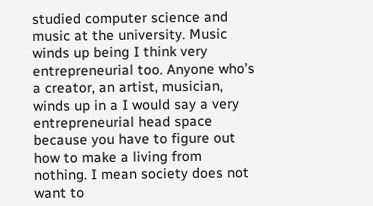studied computer science and music at the university. Music winds up being I think very entrepreneurial too. Anyone who’s a creator, an artist, musician, winds up in a I would say a very entrepreneurial head space because you have to figure out how to make a living from nothing. I mean society does not want to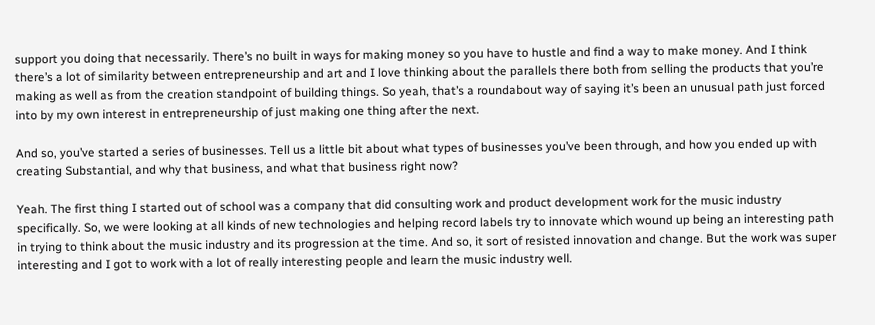support you doing that necessarily. There’s no built in ways for making money so you have to hustle and find a way to make money. And I think there’s a lot of similarity between entrepreneurship and art and I love thinking about the parallels there both from selling the products that you’re making as well as from the creation standpoint of building things. So yeah, that’s a roundabout way of saying it’s been an unusual path just forced into by my own interest in entrepreneurship of just making one thing after the next.

And so, you’ve started a series of businesses. Tell us a little bit about what types of businesses you’ve been through, and how you ended up with creating Substantial, and why that business, and what that business right now?

Yeah. The first thing I started out of school was a company that did consulting work and product development work for the music industry specifically. So, we were looking at all kinds of new technologies and helping record labels try to innovate which wound up being an interesting path in trying to think about the music industry and its progression at the time. And so, it sort of resisted innovation and change. But the work was super interesting and I got to work with a lot of really interesting people and learn the music industry well.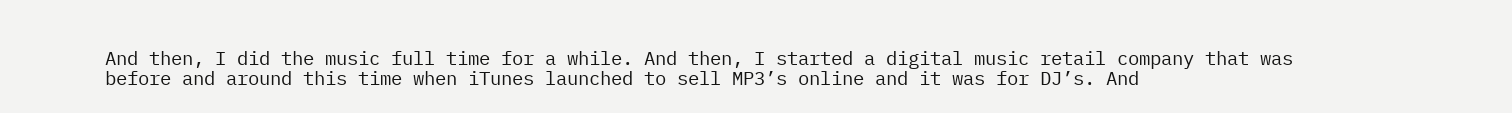And then, I did the music full time for a while. And then, I started a digital music retail company that was before and around this time when iTunes launched to sell MP3’s online and it was for DJ’s. And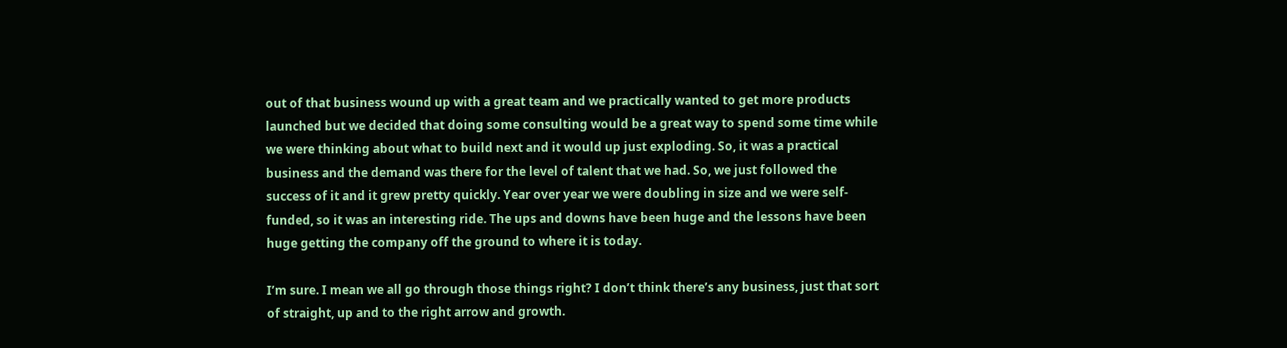out of that business wound up with a great team and we practically wanted to get more products launched but we decided that doing some consulting would be a great way to spend some time while we were thinking about what to build next and it would up just exploding. So, it was a practical business and the demand was there for the level of talent that we had. So, we just followed the success of it and it grew pretty quickly. Year over year we were doubling in size and we were self-funded, so it was an interesting ride. The ups and downs have been huge and the lessons have been huge getting the company off the ground to where it is today.

I’m sure. I mean we all go through those things right? I don’t think there’s any business, just that sort of straight, up and to the right arrow and growth.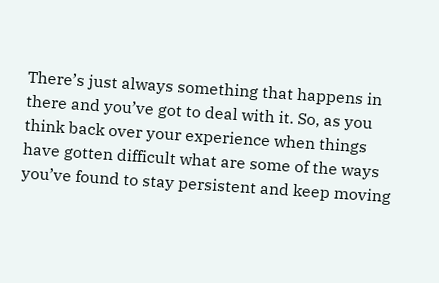There’s just always something that happens in there and you’ve got to deal with it. So, as you think back over your experience when things have gotten difficult what are some of the ways you’ve found to stay persistent and keep moving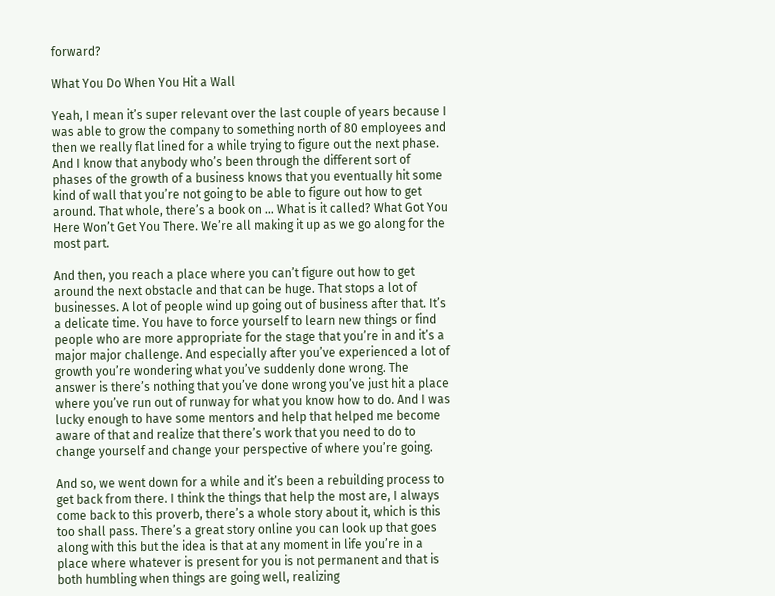forward?

What You Do When You Hit a Wall

Yeah, I mean it’s super relevant over the last couple of years because I was able to grow the company to something north of 80 employees and then we really flat lined for a while trying to figure out the next phase. And I know that anybody who’s been through the different sort of phases of the growth of a business knows that you eventually hit some kind of wall that you’re not going to be able to figure out how to get around. That whole, there’s a book on … What is it called? What Got You Here Won’t Get You There. We’re all making it up as we go along for the most part.

And then, you reach a place where you can’t figure out how to get around the next obstacle and that can be huge. That stops a lot of businesses. A lot of people wind up going out of business after that. It’s a delicate time. You have to force yourself to learn new things or find people who are more appropriate for the stage that you’re in and it’s a major major challenge. And especially after you’ve experienced a lot of growth you’re wondering what you’ve suddenly done wrong. The answer is there’s nothing that you’ve done wrong you’ve just hit a place where you’ve run out of runway for what you know how to do. And I was lucky enough to have some mentors and help that helped me become aware of that and realize that there’s work that you need to do to change yourself and change your perspective of where you’re going.

And so, we went down for a while and it’s been a rebuilding process to get back from there. I think the things that help the most are, I always come back to this proverb, there’s a whole story about it, which is this too shall pass. There’s a great story online you can look up that goes along with this but the idea is that at any moment in life you’re in a place where whatever is present for you is not permanent and that is both humbling when things are going well, realizing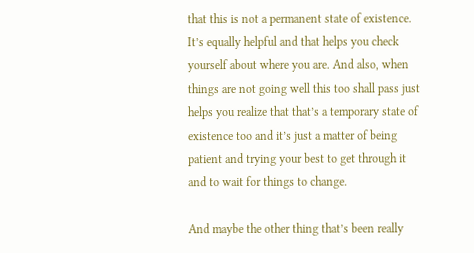that this is not a permanent state of existence. It’s equally helpful and that helps you check yourself about where you are. And also, when things are not going well this too shall pass just helps you realize that that’s a temporary state of existence too and it’s just a matter of being patient and trying your best to get through it and to wait for things to change.

And maybe the other thing that’s been really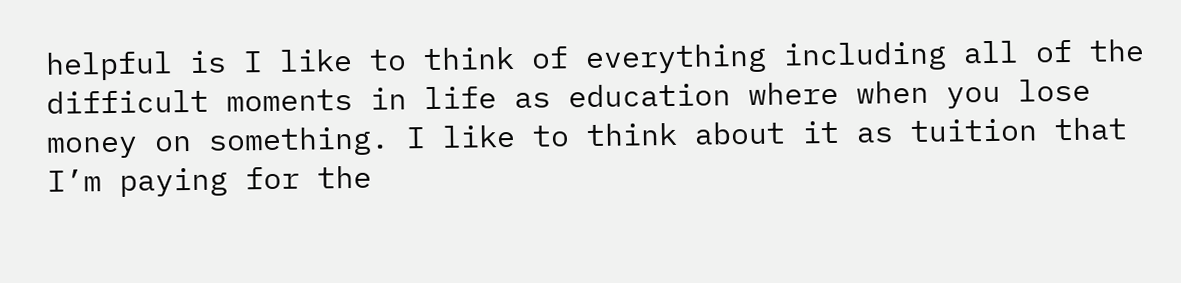helpful is I like to think of everything including all of the difficult moments in life as education where when you lose money on something. I like to think about it as tuition that I’m paying for the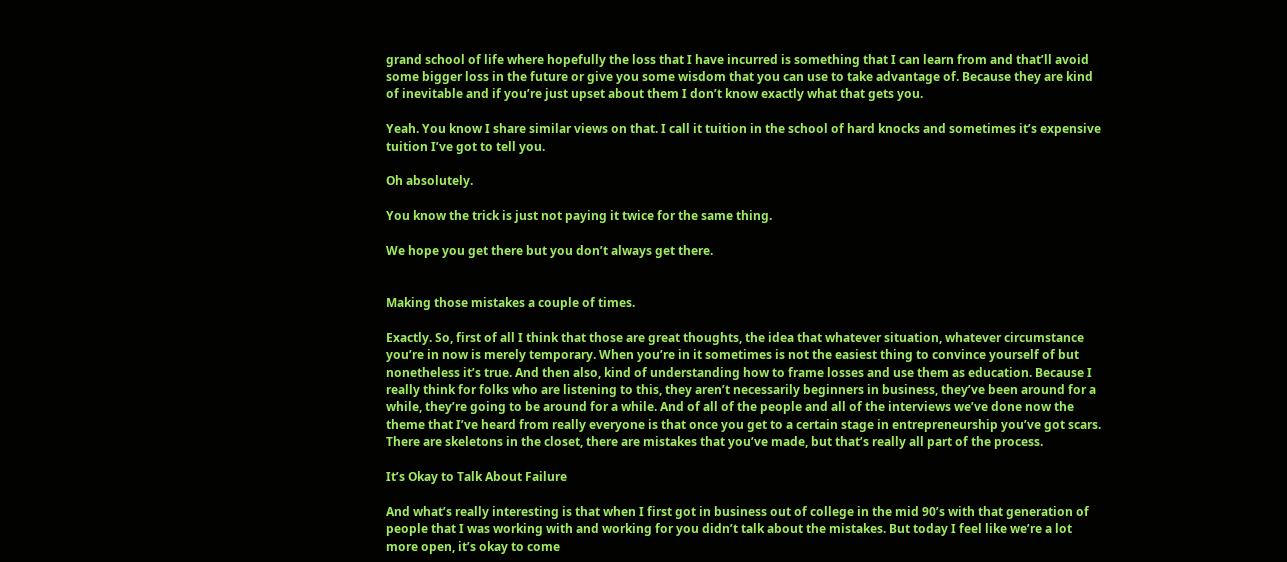grand school of life where hopefully the loss that I have incurred is something that I can learn from and that’ll avoid some bigger loss in the future or give you some wisdom that you can use to take advantage of. Because they are kind of inevitable and if you’re just upset about them I don’t know exactly what that gets you.

Yeah. You know I share similar views on that. I call it tuition in the school of hard knocks and sometimes it’s expensive tuition I’ve got to tell you.

Oh absolutely.

You know the trick is just not paying it twice for the same thing.

We hope you get there but you don’t always get there.


Making those mistakes a couple of times.

Exactly. So, first of all I think that those are great thoughts, the idea that whatever situation, whatever circumstance you’re in now is merely temporary. When you’re in it sometimes is not the easiest thing to convince yourself of but nonetheless it’s true. And then also, kind of understanding how to frame losses and use them as education. Because I really think for folks who are listening to this, they aren’t necessarily beginners in business, they’ve been around for a while, they’re going to be around for a while. And of all of the people and all of the interviews we’ve done now the theme that I’ve heard from really everyone is that once you get to a certain stage in entrepreneurship you’ve got scars. There are skeletons in the closet, there are mistakes that you’ve made, but that’s really all part of the process.

It’s Okay to Talk About Failure

And what’s really interesting is that when I first got in business out of college in the mid 90’s with that generation of people that I was working with and working for you didn’t talk about the mistakes. But today I feel like we’re a lot more open, it’s okay to come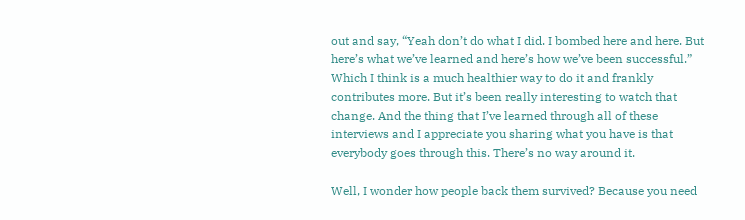out and say, “Yeah don’t do what I did. I bombed here and here. But here’s what we’ve learned and here’s how we’ve been successful.” Which I think is a much healthier way to do it and frankly contributes more. But it’s been really interesting to watch that change. And the thing that I’ve learned through all of these interviews and I appreciate you sharing what you have is that everybody goes through this. There’s no way around it.

Well, I wonder how people back them survived? Because you need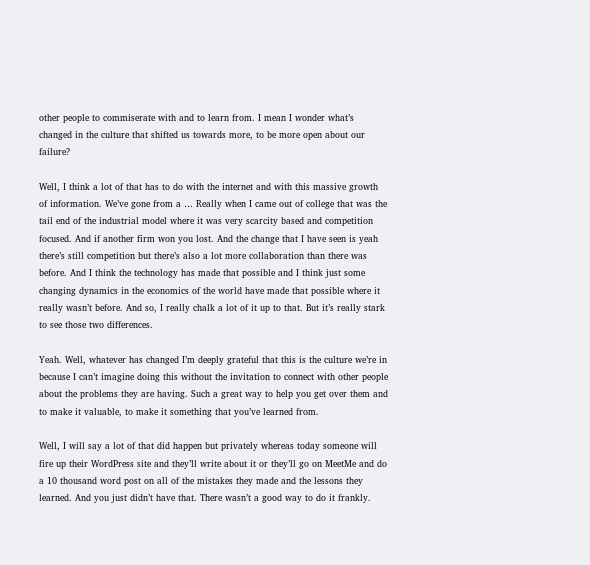other people to commiserate with and to learn from. I mean I wonder what’s changed in the culture that shifted us towards more, to be more open about our failure?

Well, I think a lot of that has to do with the internet and with this massive growth of information. We’ve gone from a … Really when I came out of college that was the tail end of the industrial model where it was very scarcity based and competition focused. And if another firm won you lost. And the change that I have seen is yeah there’s still competition but there’s also a lot more collaboration than there was before. And I think the technology has made that possible and I think just some changing dynamics in the economics of the world have made that possible where it really wasn’t before. And so, I really chalk a lot of it up to that. But it’s really stark to see those two differences.

Yeah. Well, whatever has changed I’m deeply grateful that this is the culture we’re in because I can’t imagine doing this without the invitation to connect with other people about the problems they are having. Such a great way to help you get over them and to make it valuable, to make it something that you’ve learned from.

Well, I will say a lot of that did happen but privately whereas today someone will fire up their WordPress site and they’ll write about it or they’ll go on MeetMe and do a 10 thousand word post on all of the mistakes they made and the lessons they learned. And you just didn’t have that. There wasn’t a good way to do it frankly.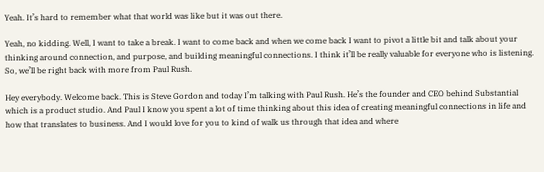Yeah. It’s hard to remember what that world was like but it was out there.

Yeah, no kidding. Well, I want to take a break. I want to come back and when we come back I want to pivot a little bit and talk about your thinking around connection, and purpose, and building meaningful connections. I think it’ll be really valuable for everyone who is listening. So, we’ll be right back with more from Paul Rush.

Hey everybody. Welcome back. This is Steve Gordon and today I’m talking with Paul Rush. He’s the founder and CEO behind Substantial which is a product studio. And Paul I know you spent a lot of time thinking about this idea of creating meaningful connections in life and how that translates to business. And I would love for you to kind of walk us through that idea and where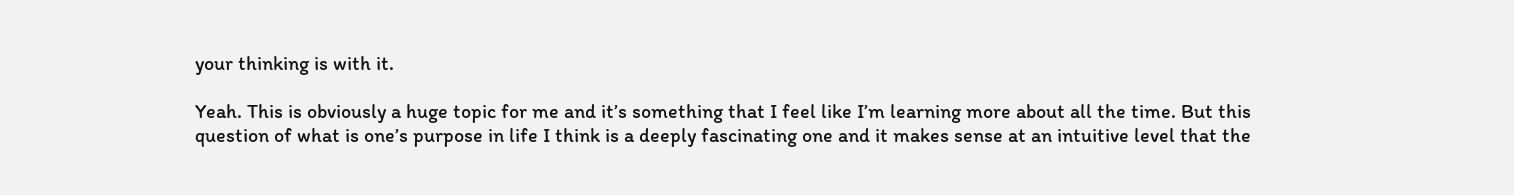your thinking is with it.

Yeah. This is obviously a huge topic for me and it’s something that I feel like I’m learning more about all the time. But this question of what is one’s purpose in life I think is a deeply fascinating one and it makes sense at an intuitive level that the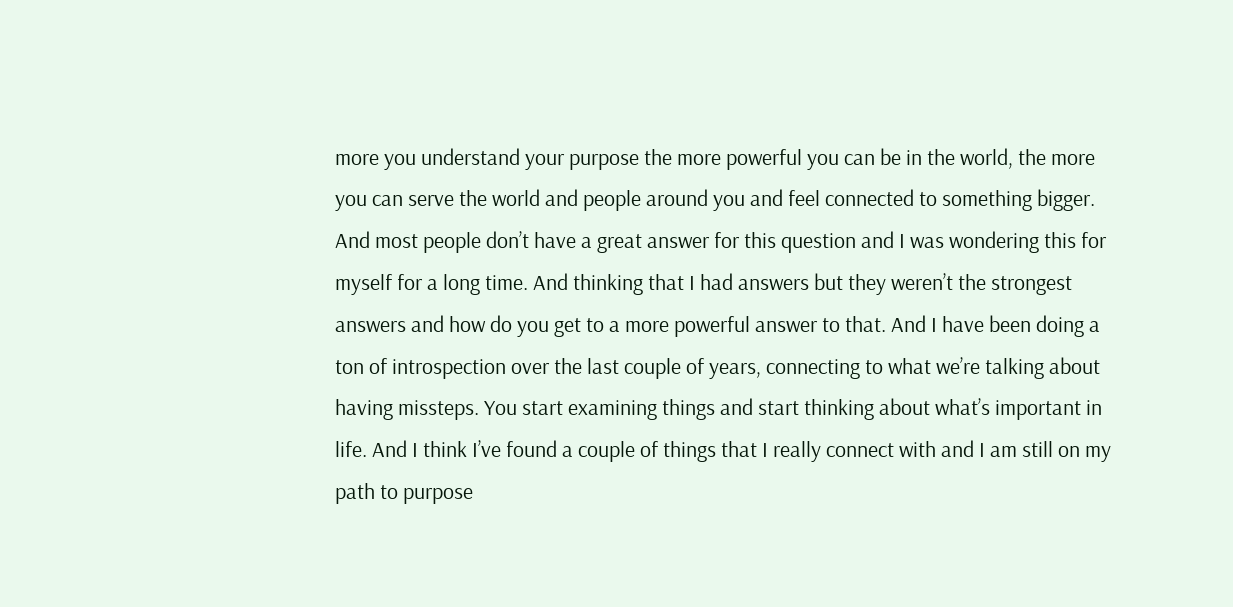more you understand your purpose the more powerful you can be in the world, the more you can serve the world and people around you and feel connected to something bigger. And most people don’t have a great answer for this question and I was wondering this for myself for a long time. And thinking that I had answers but they weren’t the strongest answers and how do you get to a more powerful answer to that. And I have been doing a ton of introspection over the last couple of years, connecting to what we’re talking about having missteps. You start examining things and start thinking about what’s important in life. And I think I’ve found a couple of things that I really connect with and I am still on my path to purpose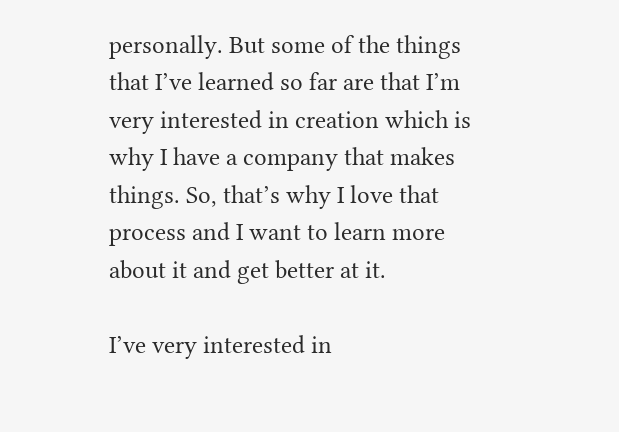personally. But some of the things that I’ve learned so far are that I’m very interested in creation which is why I have a company that makes things. So, that’s why I love that process and I want to learn more about it and get better at it.

I’ve very interested in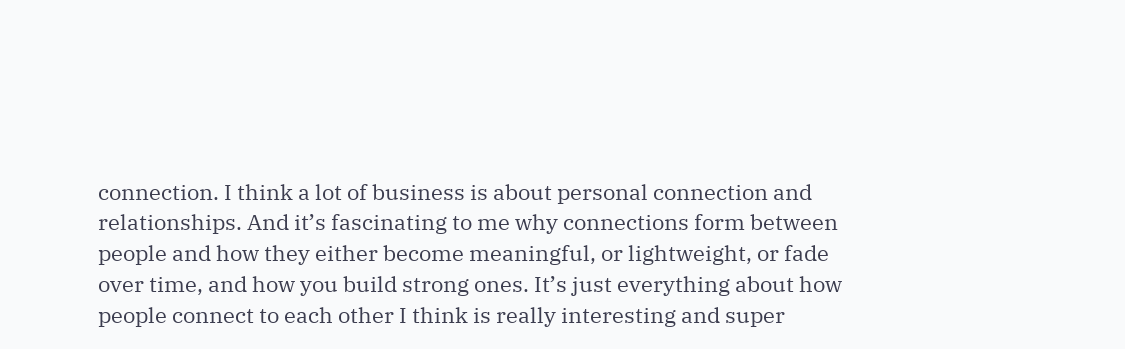connection. I think a lot of business is about personal connection and relationships. And it’s fascinating to me why connections form between people and how they either become meaningful, or lightweight, or fade over time, and how you build strong ones. It’s just everything about how people connect to each other I think is really interesting and super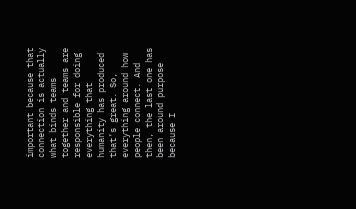important because that connection is actually what binds teams together and teams are responsible for doing everything that humanity has produced that’s great. So, everything around how people connect. And then, the last one has been around purpose because I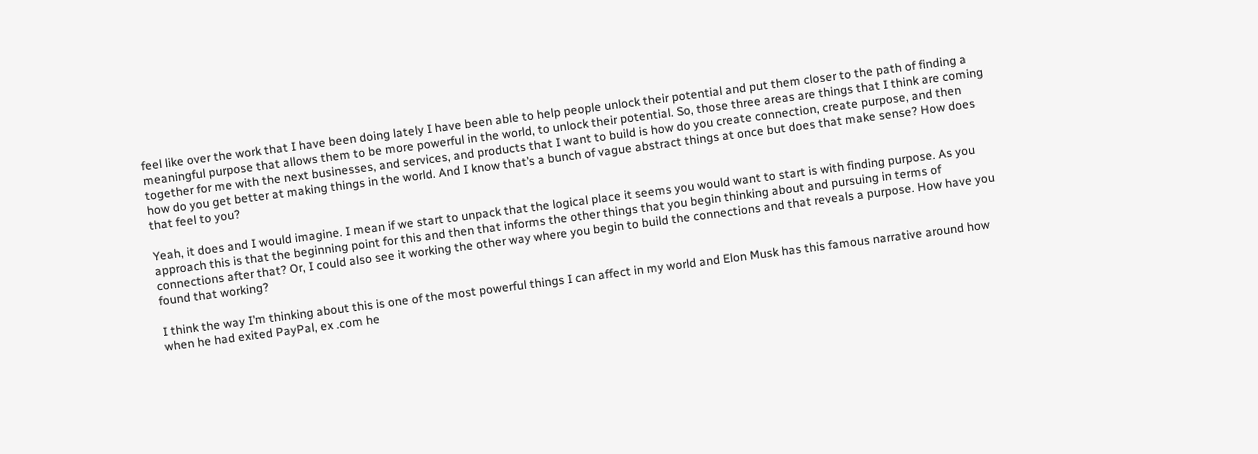feel like over the work that I have been doing lately I have been able to help people unlock their potential and put them closer to the path of finding a meaningful purpose that allows them to be more powerful in the world, to unlock their potential. So, those three areas are things that I think are coming together for me with the next businesses, and services, and products that I want to build is how do you create connection, create purpose, and then how do you get better at making things in the world. And I know that’s a bunch of vague abstract things at once but does that make sense? How does that feel to you?

Yeah, it does and I would imagine. I mean if we start to unpack that the logical place it seems you would want to start is with finding purpose. As you approach this is that the beginning point for this and then that informs the other things that you begin thinking about and pursuing in terms of connections after that? Or, I could also see it working the other way where you begin to build the connections and that reveals a purpose. How have you found that working?

I think the way I’m thinking about this is one of the most powerful things I can affect in my world and Elon Musk has this famous narrative around how when he had exited PayPal, ex .com he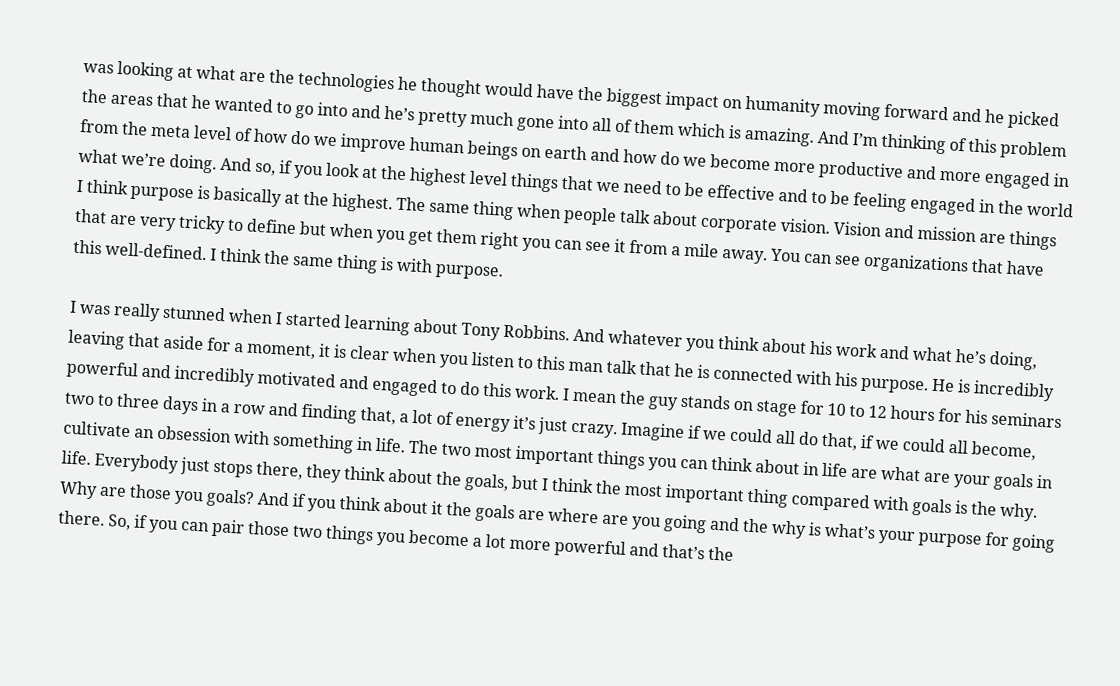was looking at what are the technologies he thought would have the biggest impact on humanity moving forward and he picked the areas that he wanted to go into and he’s pretty much gone into all of them which is amazing. And I’m thinking of this problem from the meta level of how do we improve human beings on earth and how do we become more productive and more engaged in what we’re doing. And so, if you look at the highest level things that we need to be effective and to be feeling engaged in the world I think purpose is basically at the highest. The same thing when people talk about corporate vision. Vision and mission are things that are very tricky to define but when you get them right you can see it from a mile away. You can see organizations that have this well-defined. I think the same thing is with purpose.

I was really stunned when I started learning about Tony Robbins. And whatever you think about his work and what he’s doing, leaving that aside for a moment, it is clear when you listen to this man talk that he is connected with his purpose. He is incredibly powerful and incredibly motivated and engaged to do this work. I mean the guy stands on stage for 10 to 12 hours for his seminars two to three days in a row and finding that, a lot of energy it’s just crazy. Imagine if we could all do that, if we could all become, cultivate an obsession with something in life. The two most important things you can think about in life are what are your goals in life. Everybody just stops there, they think about the goals, but I think the most important thing compared with goals is the why. Why are those you goals? And if you think about it the goals are where are you going and the why is what’s your purpose for going there. So, if you can pair those two things you become a lot more powerful and that’s the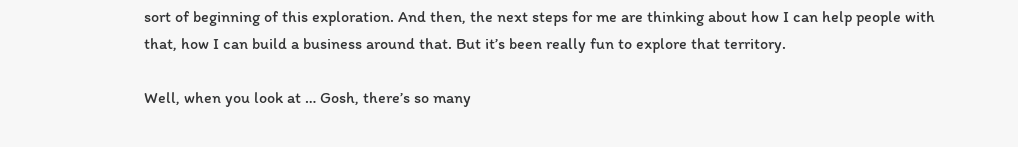sort of beginning of this exploration. And then, the next steps for me are thinking about how I can help people with that, how I can build a business around that. But it’s been really fun to explore that territory.

Well, when you look at … Gosh, there’s so many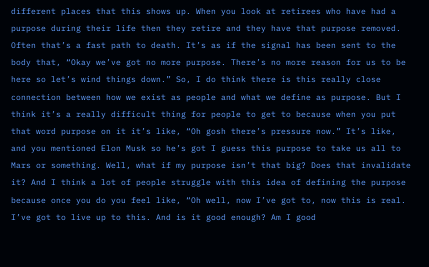different places that this shows up. When you look at retirees who have had a purpose during their life then they retire and they have that purpose removed. Often that’s a fast path to death. It’s as if the signal has been sent to the body that, “Okay we’ve got no more purpose. There’s no more reason for us to be here so let’s wind things down.” So, I do think there is this really close connection between how we exist as people and what we define as purpose. But I think it’s a really difficult thing for people to get to because when you put that word purpose on it it’s like, “Oh gosh there’s pressure now.” It’s like, and you mentioned Elon Musk so he’s got I guess this purpose to take us all to Mars or something. Well, what if my purpose isn’t that big? Does that invalidate it? And I think a lot of people struggle with this idea of defining the purpose because once you do you feel like, “Oh well, now I’ve got to, now this is real. I’ve got to live up to this. And is it good enough? Am I good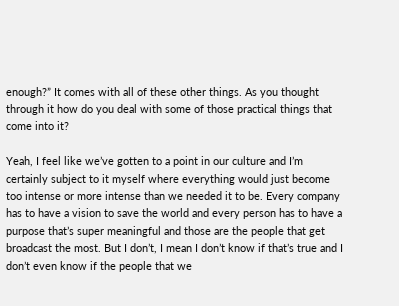enough?” It comes with all of these other things. As you thought through it how do you deal with some of those practical things that come into it?

Yeah, I feel like we’ve gotten to a point in our culture and I’m certainly subject to it myself where everything would just become too intense or more intense than we needed it to be. Every company has to have a vision to save the world and every person has to have a purpose that’s super meaningful and those are the people that get broadcast the most. But I don’t, I mean I don’t know if that’s true and I don’t even know if the people that we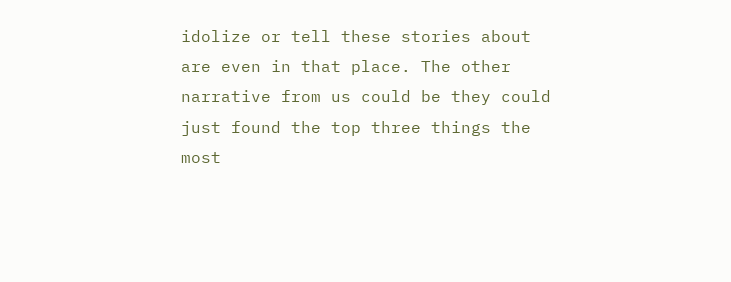idolize or tell these stories about are even in that place. The other narrative from us could be they could just found the top three things the most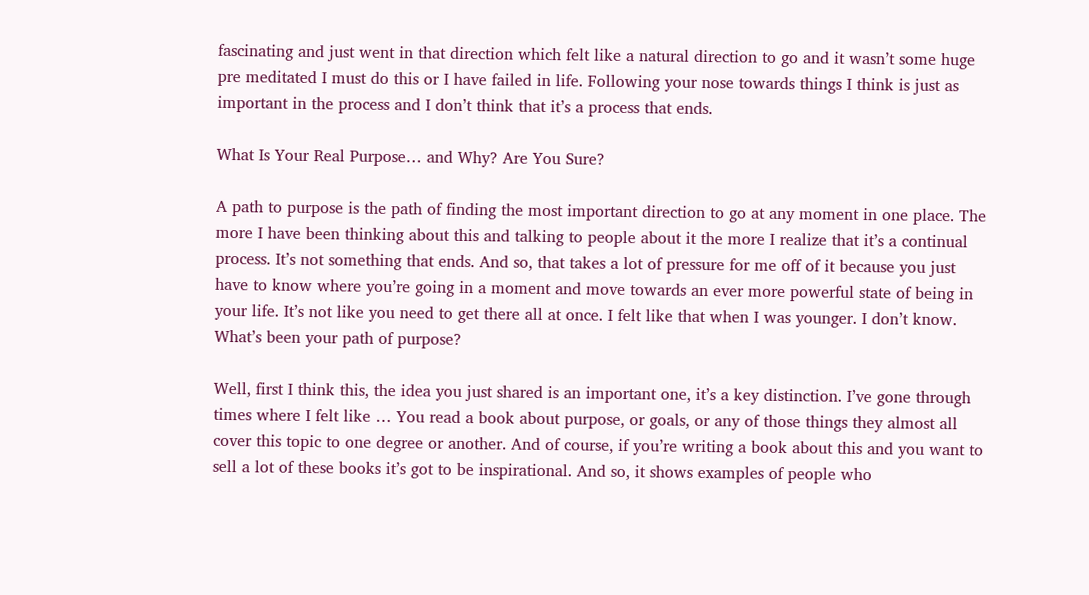fascinating and just went in that direction which felt like a natural direction to go and it wasn’t some huge pre meditated I must do this or I have failed in life. Following your nose towards things I think is just as important in the process and I don’t think that it’s a process that ends.

What Is Your Real Purpose… and Why? Are You Sure?

A path to purpose is the path of finding the most important direction to go at any moment in one place. The more I have been thinking about this and talking to people about it the more I realize that it’s a continual process. It’s not something that ends. And so, that takes a lot of pressure for me off of it because you just have to know where you’re going in a moment and move towards an ever more powerful state of being in your life. It’s not like you need to get there all at once. I felt like that when I was younger. I don’t know. What’s been your path of purpose?

Well, first I think this, the idea you just shared is an important one, it’s a key distinction. I’ve gone through times where I felt like … You read a book about purpose, or goals, or any of those things they almost all cover this topic to one degree or another. And of course, if you’re writing a book about this and you want to sell a lot of these books it’s got to be inspirational. And so, it shows examples of people who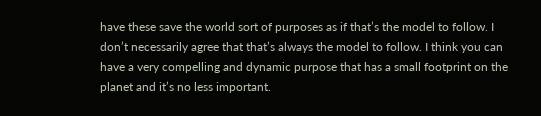have these save the world sort of purposes as if that’s the model to follow. I don’t necessarily agree that that’s always the model to follow. I think you can have a very compelling and dynamic purpose that has a small footprint on the planet and it’s no less important.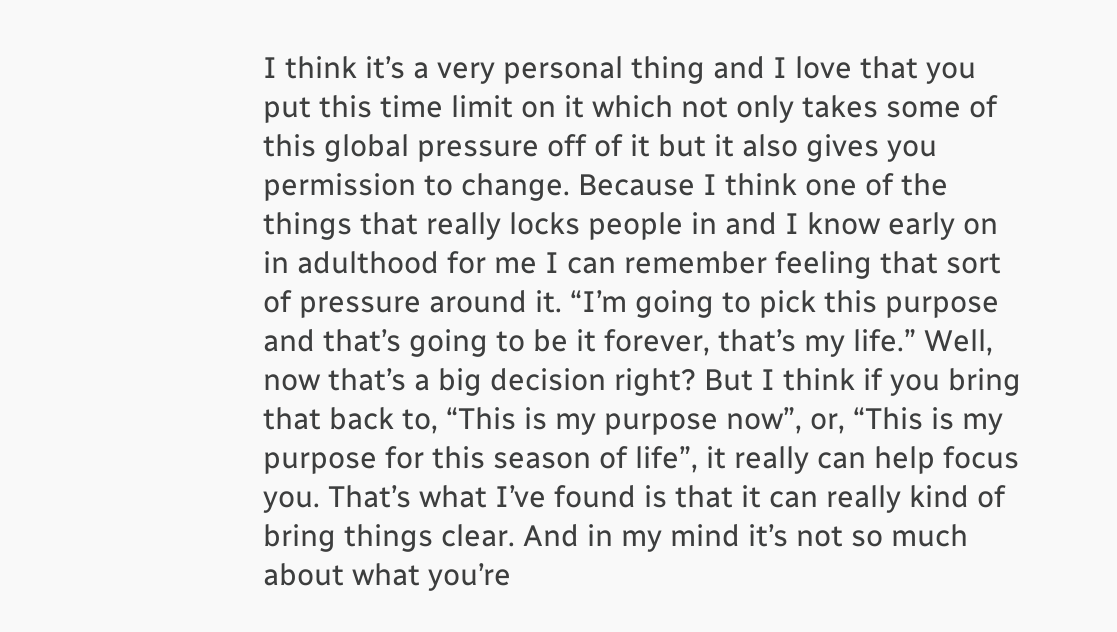I think it’s a very personal thing and I love that you put this time limit on it which not only takes some of this global pressure off of it but it also gives you permission to change. Because I think one of the things that really locks people in and I know early on in adulthood for me I can remember feeling that sort of pressure around it. “I’m going to pick this purpose and that’s going to be it forever, that’s my life.” Well, now that’s a big decision right? But I think if you bring that back to, “This is my purpose now”, or, “This is my purpose for this season of life”, it really can help focus you. That’s what I’ve found is that it can really kind of bring things clear. And in my mind it’s not so much about what you’re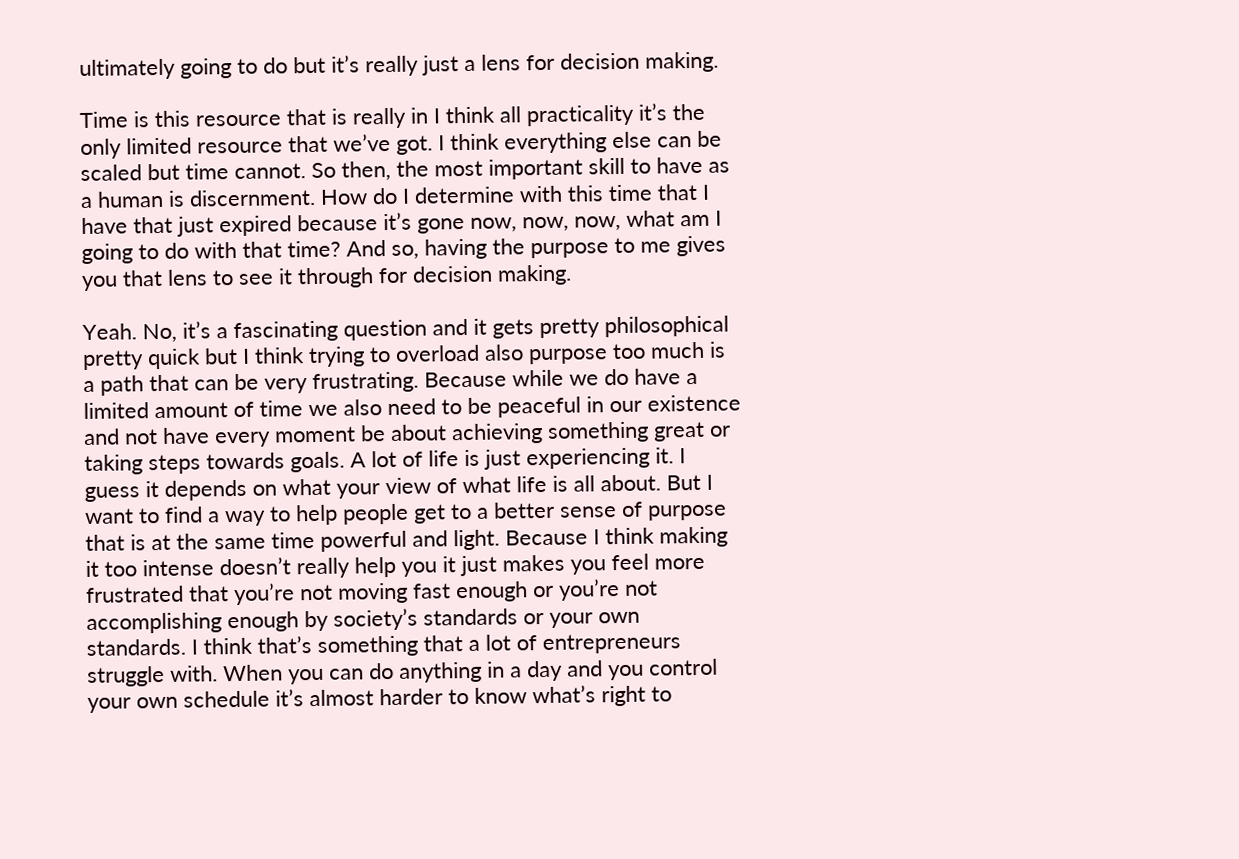ultimately going to do but it’s really just a lens for decision making.

Time is this resource that is really in I think all practicality it’s the only limited resource that we’ve got. I think everything else can be scaled but time cannot. So then, the most important skill to have as a human is discernment. How do I determine with this time that I have that just expired because it’s gone now, now, now, what am I going to do with that time? And so, having the purpose to me gives you that lens to see it through for decision making.

Yeah. No, it’s a fascinating question and it gets pretty philosophical pretty quick but I think trying to overload also purpose too much is a path that can be very frustrating. Because while we do have a limited amount of time we also need to be peaceful in our existence and not have every moment be about achieving something great or taking steps towards goals. A lot of life is just experiencing it. I guess it depends on what your view of what life is all about. But I want to find a way to help people get to a better sense of purpose that is at the same time powerful and light. Because I think making it too intense doesn’t really help you it just makes you feel more frustrated that you’re not moving fast enough or you’re not accomplishing enough by society’s standards or your own standards. I think that’s something that a lot of entrepreneurs struggle with. When you can do anything in a day and you control your own schedule it’s almost harder to know what’s right to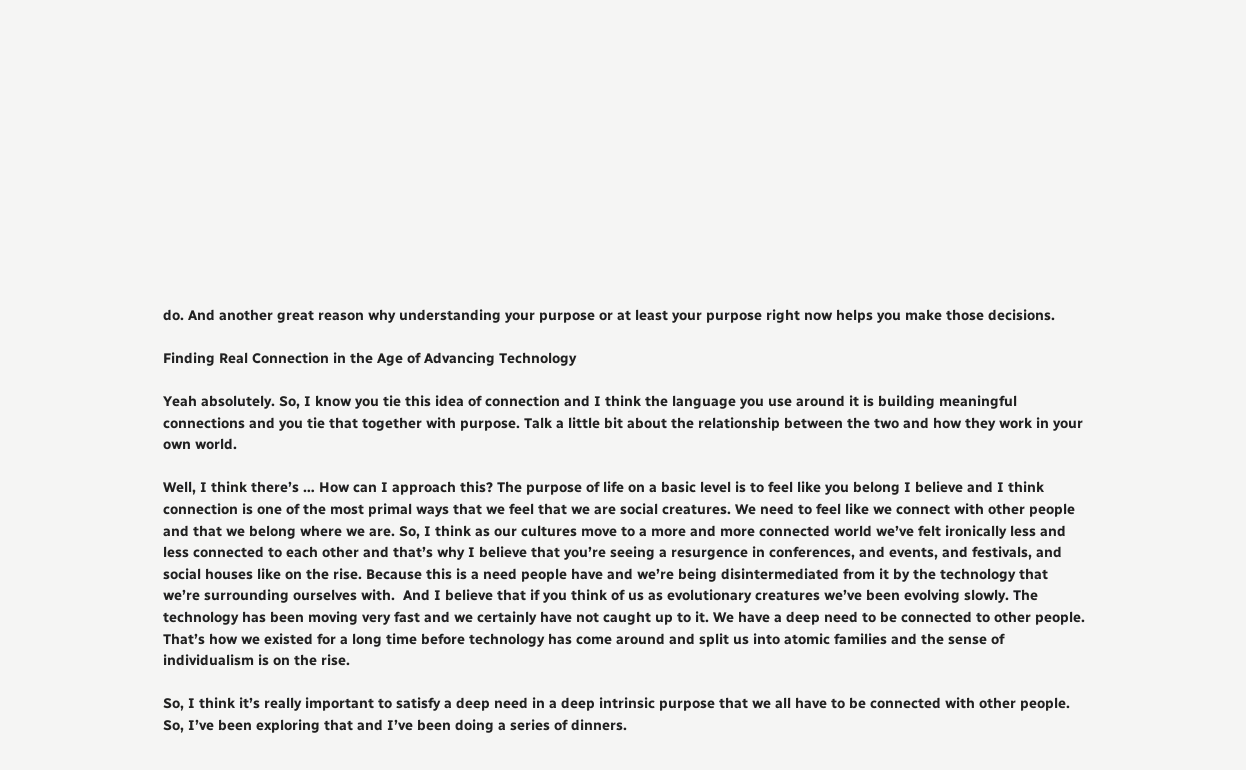do. And another great reason why understanding your purpose or at least your purpose right now helps you make those decisions.

Finding Real Connection in the Age of Advancing Technology

Yeah absolutely. So, I know you tie this idea of connection and I think the language you use around it is building meaningful connections and you tie that together with purpose. Talk a little bit about the relationship between the two and how they work in your own world.

Well, I think there’s … How can I approach this? The purpose of life on a basic level is to feel like you belong I believe and I think connection is one of the most primal ways that we feel that we are social creatures. We need to feel like we connect with other people and that we belong where we are. So, I think as our cultures move to a more and more connected world we’ve felt ironically less and less connected to each other and that’s why I believe that you’re seeing a resurgence in conferences, and events, and festivals, and social houses like on the rise. Because this is a need people have and we’re being disintermediated from it by the technology that we’re surrounding ourselves with.  And I believe that if you think of us as evolutionary creatures we’ve been evolving slowly. The technology has been moving very fast and we certainly have not caught up to it. We have a deep need to be connected to other people. That’s how we existed for a long time before technology has come around and split us into atomic families and the sense of individualism is on the rise.

So, I think it’s really important to satisfy a deep need in a deep intrinsic purpose that we all have to be connected with other people. So, I’ve been exploring that and I’ve been doing a series of dinners.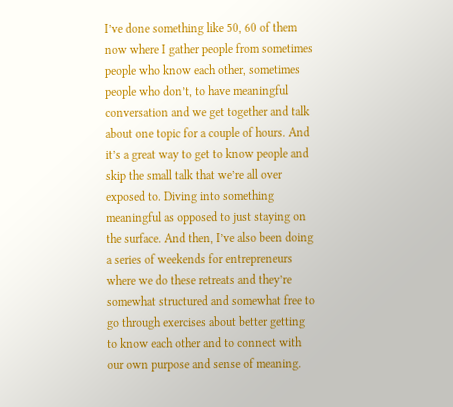I’ve done something like 50, 60 of them now where I gather people from sometimes people who know each other, sometimes people who don’t, to have meaningful conversation and we get together and talk about one topic for a couple of hours. And it’s a great way to get to know people and skip the small talk that we’re all over exposed to. Diving into something meaningful as opposed to just staying on the surface. And then, I’ve also been doing a series of weekends for entrepreneurs where we do these retreats and they’re somewhat structured and somewhat free to go through exercises about better getting to know each other and to connect with our own purpose and sense of meaning.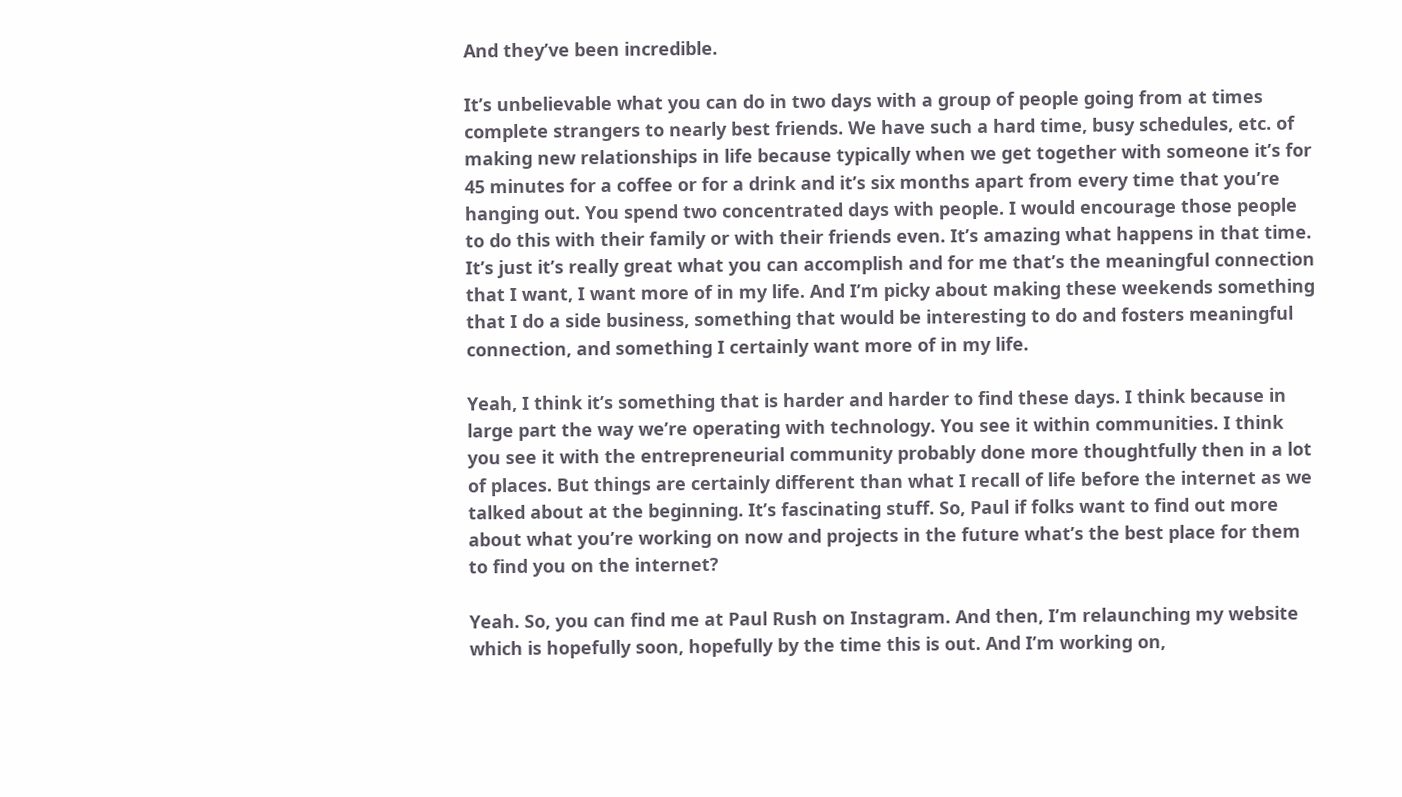And they’ve been incredible.

It’s unbelievable what you can do in two days with a group of people going from at times complete strangers to nearly best friends. We have such a hard time, busy schedules, etc. of making new relationships in life because typically when we get together with someone it’s for 45 minutes for a coffee or for a drink and it’s six months apart from every time that you’re hanging out. You spend two concentrated days with people. I would encourage those people to do this with their family or with their friends even. It’s amazing what happens in that time. It’s just it’s really great what you can accomplish and for me that’s the meaningful connection that I want, I want more of in my life. And I’m picky about making these weekends something that I do a side business, something that would be interesting to do and fosters meaningful connection, and something I certainly want more of in my life.

Yeah, I think it’s something that is harder and harder to find these days. I think because in large part the way we’re operating with technology. You see it within communities. I think you see it with the entrepreneurial community probably done more thoughtfully then in a lot of places. But things are certainly different than what I recall of life before the internet as we talked about at the beginning. It’s fascinating stuff. So, Paul if folks want to find out more about what you’re working on now and projects in the future what’s the best place for them to find you on the internet?

Yeah. So, you can find me at Paul Rush on Instagram. And then, I’m relaunching my website which is hopefully soon, hopefully by the time this is out. And I’m working on,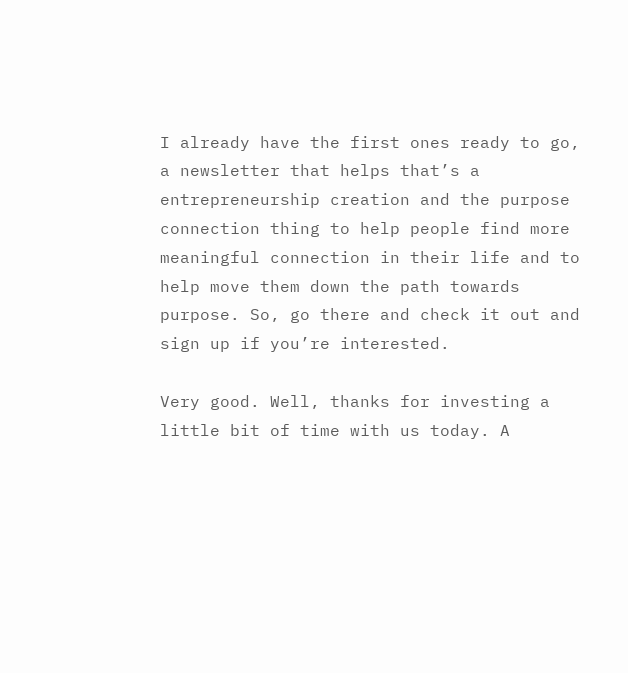I already have the first ones ready to go, a newsletter that helps that’s a entrepreneurship creation and the purpose connection thing to help people find more meaningful connection in their life and to help move them down the path towards purpose. So, go there and check it out and sign up if you’re interested.

Very good. Well, thanks for investing a little bit of time with us today. A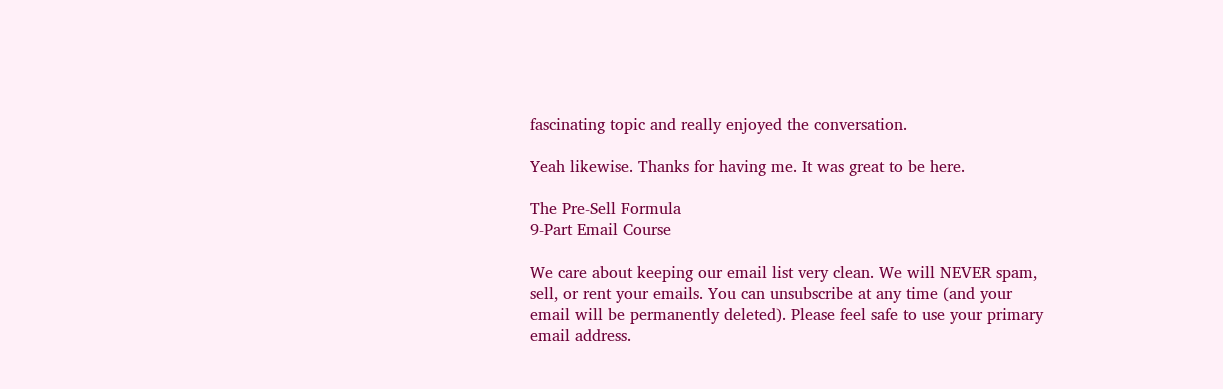fascinating topic and really enjoyed the conversation.

Yeah likewise. Thanks for having me. It was great to be here.

The Pre-Sell Formula
9-Part Email Course

We care about keeping our email list very clean. We will NEVER spam, sell, or rent your emails. You can unsubscribe at any time (and your email will be permanently deleted). Please feel safe to use your primary email address.